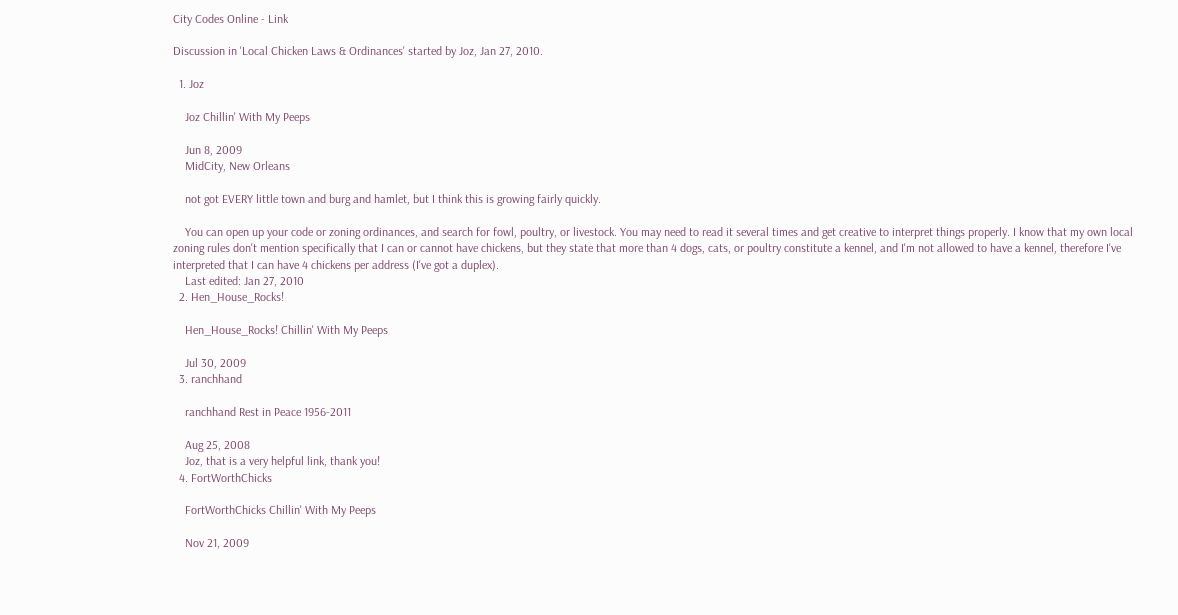City Codes Online - Link

Discussion in 'Local Chicken Laws & Ordinances' started by Joz, Jan 27, 2010.

  1. Joz

    Joz Chillin' With My Peeps

    Jun 8, 2009
    MidCity, New Orleans

    not got EVERY little town and burg and hamlet, but I think this is growing fairly quickly.

    You can open up your code or zoning ordinances, and search for fowl, poultry, or livestock. You may need to read it several times and get creative to interpret things properly. I know that my own local zoning rules don't mention specifically that I can or cannot have chickens, but they state that more than 4 dogs, cats, or poultry constitute a kennel, and I'm not allowed to have a kennel, therefore I've interpreted that I can have 4 chickens per address (I've got a duplex).
    Last edited: Jan 27, 2010
  2. Hen_House_Rocks!

    Hen_House_Rocks! Chillin' With My Peeps

    Jul 30, 2009
  3. ranchhand

    ranchhand Rest in Peace 1956-2011

    Aug 25, 2008
    Joz, that is a very helpful link, thank you!
  4. FortWorthChicks

    FortWorthChicks Chillin' With My Peeps

    Nov 21, 2009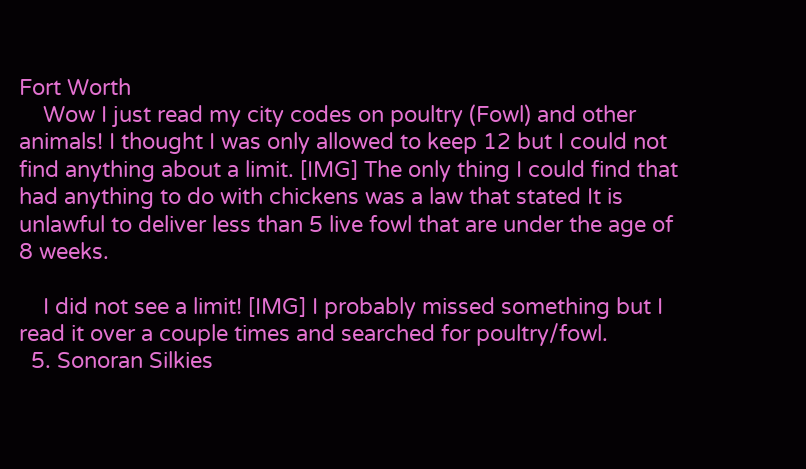Fort Worth
    Wow I just read my city codes on poultry (Fowl) and other animals! I thought I was only allowed to keep 12 but I could not find anything about a limit. [IMG] The only thing I could find that had anything to do with chickens was a law that stated It is unlawful to deliver less than 5 live fowl that are under the age of 8 weeks.

    I did not see a limit! [IMG] I probably missed something but I read it over a couple times and searched for poultry/fowl.
  5. Sonoran Silkies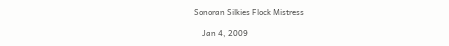Sonoran Silkies Flock Mistress

    Jan 4, 2009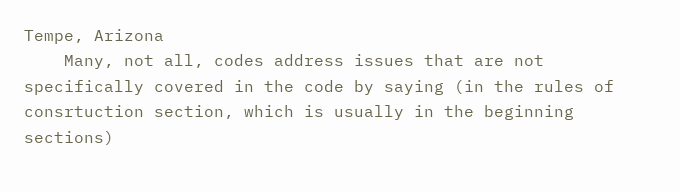Tempe, Arizona
    Many, not all, codes address issues that are not specifically covered in the code by saying (in the rules of consrtuction section, which is usually in the beginning sections)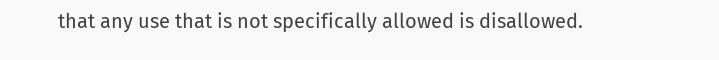that any use that is not specifically allowed is disallowed.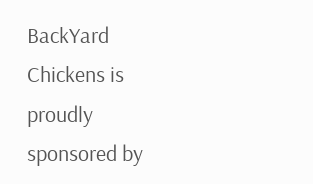BackYard Chickens is proudly sponsored by